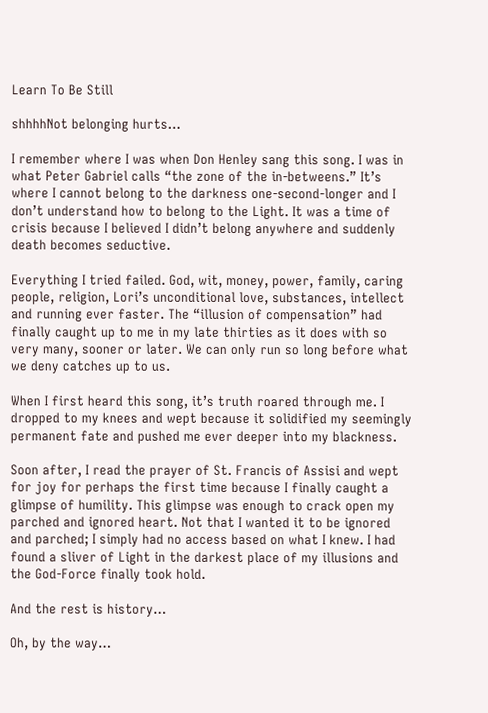Learn To Be Still

shhhhNot belonging hurts…

I remember where I was when Don Henley sang this song. I was in what Peter Gabriel calls “the zone of the in-betweens.” It’s where I cannot belong to the darkness one-second-longer and I don’t understand how to belong to the Light. It was a time of crisis because I believed I didn’t belong anywhere and suddenly death becomes seductive.

Everything I tried failed. God, wit, money, power, family, caring people, religion, Lori’s unconditional love, substances, intellect and running ever faster. The “illusion of compensation” had finally caught up to me in my late thirties as it does with so very many, sooner or later. We can only run so long before what we deny catches up to us.

When I first heard this song, it’s truth roared through me. I dropped to my knees and wept because it solidified my seemingly permanent fate and pushed me ever deeper into my blackness.

Soon after, I read the prayer of St. Francis of Assisi and wept for joy for perhaps the first time because I finally caught a glimpse of humility. This glimpse was enough to crack open my parched and ignored heart. Not that I wanted it to be ignored and parched; I simply had no access based on what I knew. I had found a sliver of Light in the darkest place of my illusions and the God-Force finally took hold.

And the rest is history…

Oh, by the way…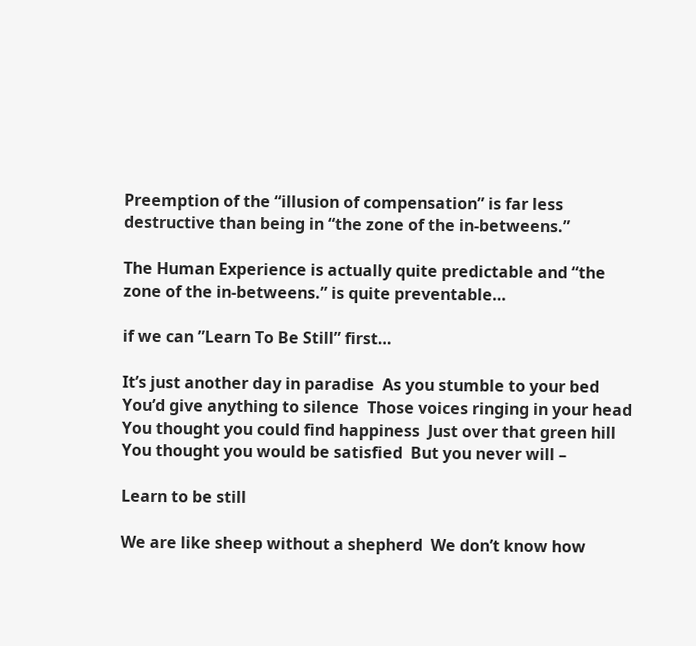Preemption of the “illusion of compensation” is far less destructive than being in “the zone of the in-betweens.”

The Human Experience is actually quite predictable and “the zone of the in-betweens.” is quite preventable…

if we can ”Learn To Be Still” first…

It’s just another day in paradise  As you stumble to your bed  You’d give anything to silence  Those voices ringing in your head  You thought you could find happiness  Just over that green hill  You thought you would be satisfied  But you never will –

Learn to be still

We are like sheep without a shepherd  We don’t know how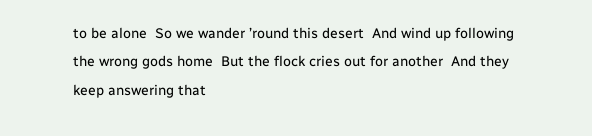to be alone  So we wander ’round this desert  And wind up following the wrong gods home  But the flock cries out for another  And they keep answering that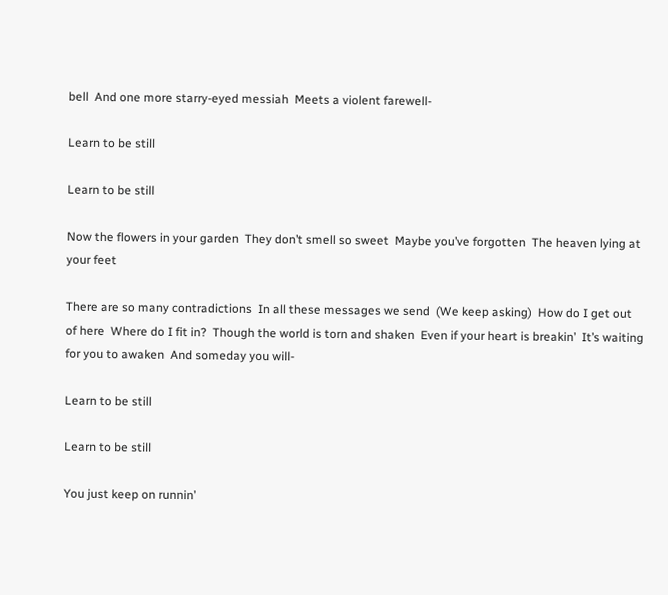bell  And one more starry-eyed messiah  Meets a violent farewell-

Learn to be still

Learn to be still

Now the flowers in your garden  They don’t smell so sweet  Maybe you’ve forgotten  The heaven lying at your feet

There are so many contradictions  In all these messages we send  (We keep asking)  How do I get out of here  Where do I fit in?  Though the world is torn and shaken  Even if your heart is breakin’  It’s waiting for you to awaken  And someday you will-

Learn to be still

Learn to be still

You just keep on runnin’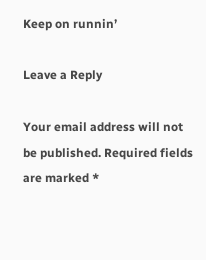Keep on runnin’

Leave a Reply

Your email address will not be published. Required fields are marked *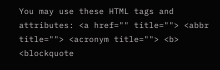You may use these HTML tags and attributes: <a href="" title=""> <abbr title=""> <acronym title=""> <b> <blockquote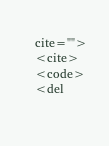cite=""> <cite> <code> <del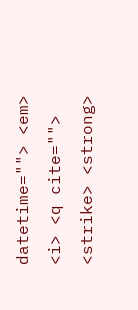datetime=""> <em> <i> <q cite=""> <strike> <strong>